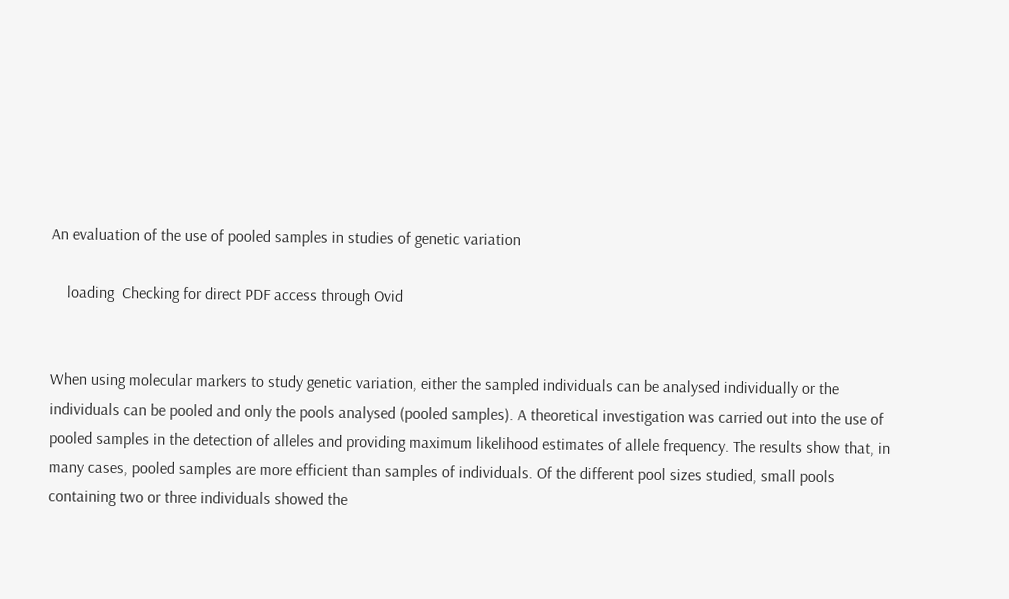An evaluation of the use of pooled samples in studies of genetic variation

    loading  Checking for direct PDF access through Ovid


When using molecular markers to study genetic variation, either the sampled individuals can be analysed individually or the individuals can be pooled and only the pools analysed (pooled samples). A theoretical investigation was carried out into the use of pooled samples in the detection of alleles and providing maximum likelihood estimates of allele frequency. The results show that, in many cases, pooled samples are more efficient than samples of individuals. Of the different pool sizes studied, small pools containing two or three individuals showed the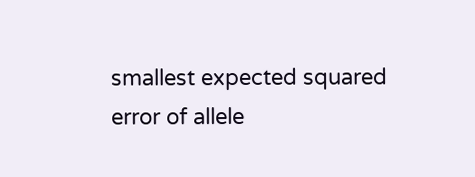smallest expected squared error of allele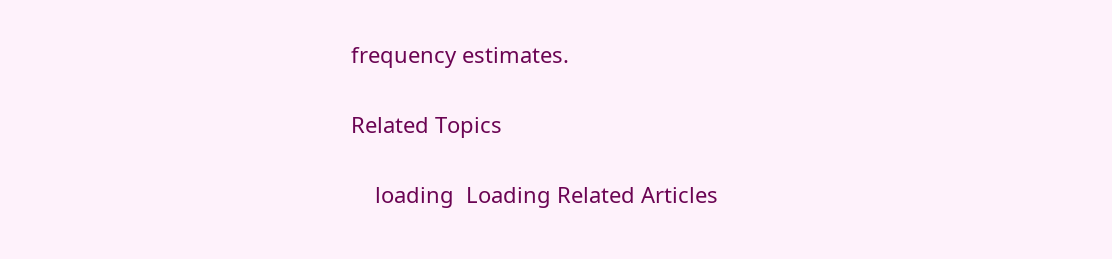frequency estimates.

Related Topics

    loading  Loading Related Articles